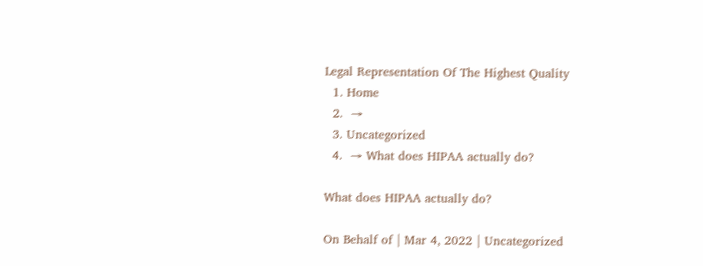Legal Representation Of The Highest Quality
  1. Home
  2.  →
  3. Uncategorized
  4.  → What does HIPAA actually do?

What does HIPAA actually do?

On Behalf of | Mar 4, 2022 | Uncategorized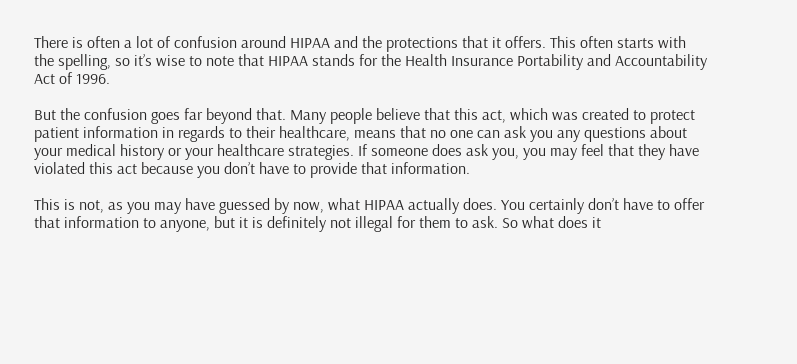There is often a lot of confusion around HIPAA and the protections that it offers. This often starts with the spelling, so it’s wise to note that HIPAA stands for the Health Insurance Portability and Accountability Act of 1996.

But the confusion goes far beyond that. Many people believe that this act, which was created to protect patient information in regards to their healthcare, means that no one can ask you any questions about your medical history or your healthcare strategies. If someone does ask you, you may feel that they have violated this act because you don’t have to provide that information.

This is not, as you may have guessed by now, what HIPAA actually does. You certainly don’t have to offer that information to anyone, but it is definitely not illegal for them to ask. So what does it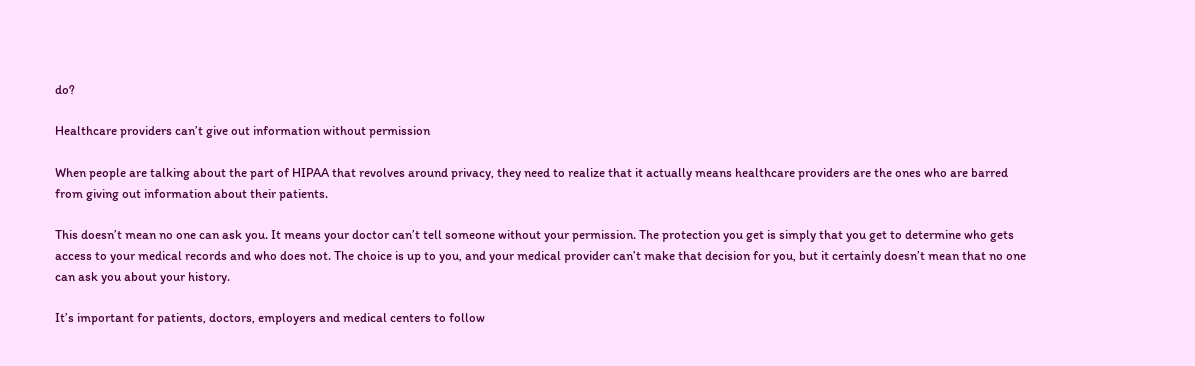do?

Healthcare providers can’t give out information without permission

When people are talking about the part of HIPAA that revolves around privacy, they need to realize that it actually means healthcare providers are the ones who are barred from giving out information about their patients.

This doesn’t mean no one can ask you. It means your doctor can’t tell someone without your permission. The protection you get is simply that you get to determine who gets access to your medical records and who does not. The choice is up to you, and your medical provider can’t make that decision for you, but it certainly doesn’t mean that no one can ask you about your history.

It’s important for patients, doctors, employers and medical centers to follow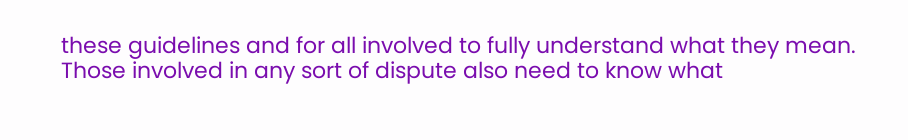these guidelines and for all involved to fully understand what they mean. Those involved in any sort of dispute also need to know what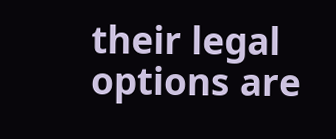their legal options are